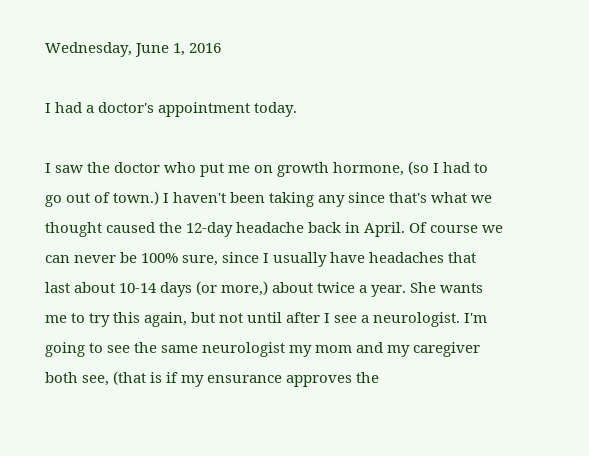Wednesday, June 1, 2016

I had a doctor's appointment today.

I saw the doctor who put me on growth hormone, (so I had to go out of town.) I haven't been taking any since that's what we thought caused the 12-day headache back in April. Of course we can never be 100% sure, since I usually have headaches that last about 10-14 days (or more,) about twice a year. She wants me to try this again, but not until after I see a neurologist. I'm going to see the same neurologist my mom and my caregiver both see, (that is if my ensurance approves the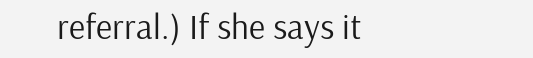referral.) If she says it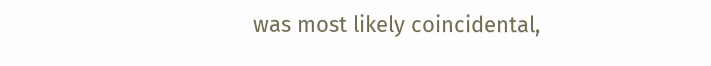was most likely coincidental,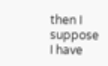then I suppose I have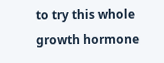to try this whole growth hormone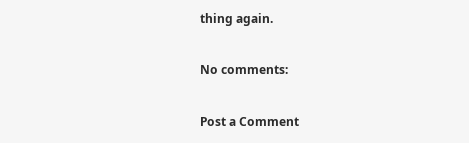thing again.

No comments:

Post a Comment